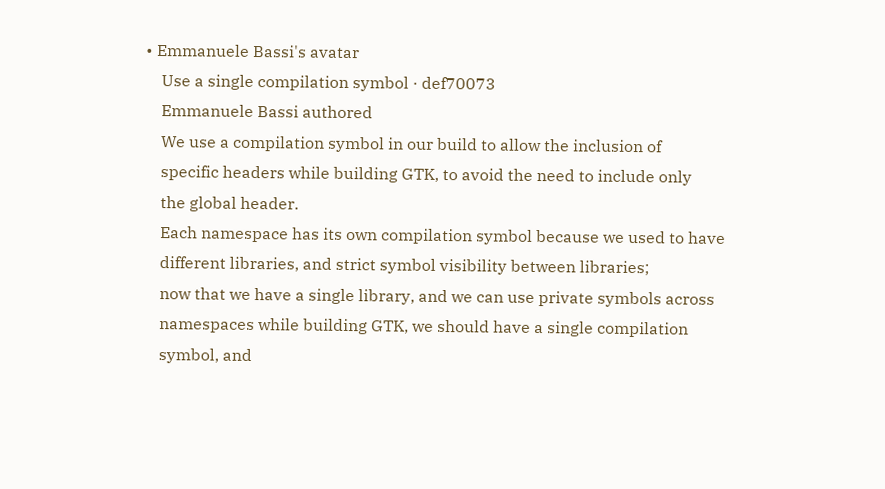• Emmanuele Bassi's avatar
    Use a single compilation symbol · def70073
    Emmanuele Bassi authored
    We use a compilation symbol in our build to allow the inclusion of
    specific headers while building GTK, to avoid the need to include only
    the global header.
    Each namespace has its own compilation symbol because we used to have
    different libraries, and strict symbol visibility between libraries;
    now that we have a single library, and we can use private symbols across
    namespaces while building GTK, we should have a single compilation
    symbol, and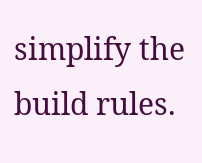simplify the build rules.